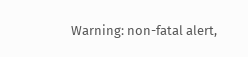Warning: non-fatal alert,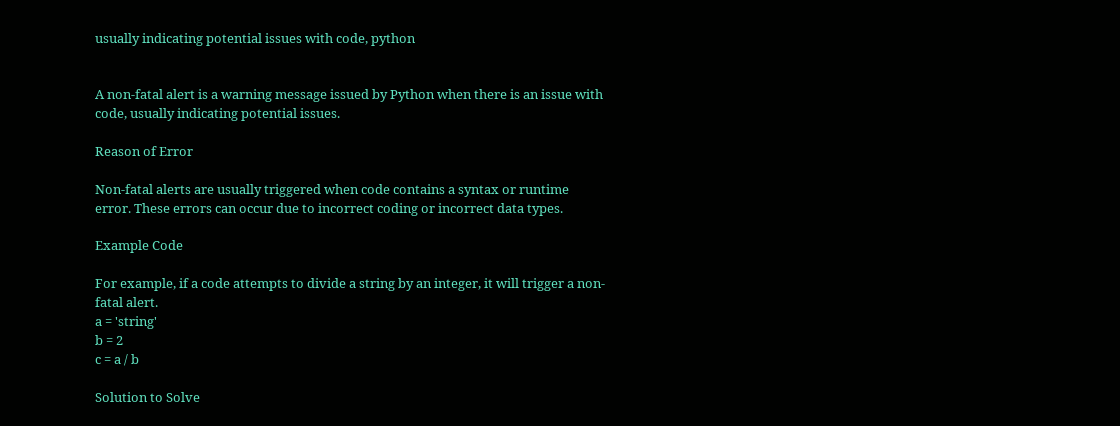usually indicating potential issues with code, python


A non-fatal alert is a warning message issued by Python when there is an issue with code, usually indicating potential issues.

Reason of Error

Non-fatal alerts are usually triggered when code contains a syntax or runtime error. These errors can occur due to incorrect coding or incorrect data types.

Example Code

For example, if a code attempts to divide a string by an integer, it will trigger a non-fatal alert.
a = 'string'
b = 2
c = a / b

Solution to Solve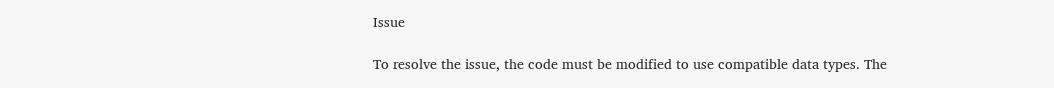Issue

To resolve the issue, the code must be modified to use compatible data types. The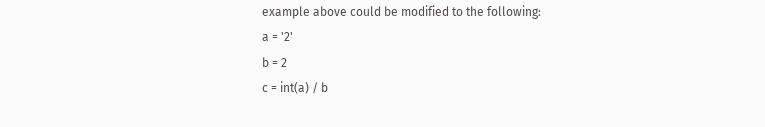example above could be modified to the following:
a = '2'
b = 2
c = int(a) / b